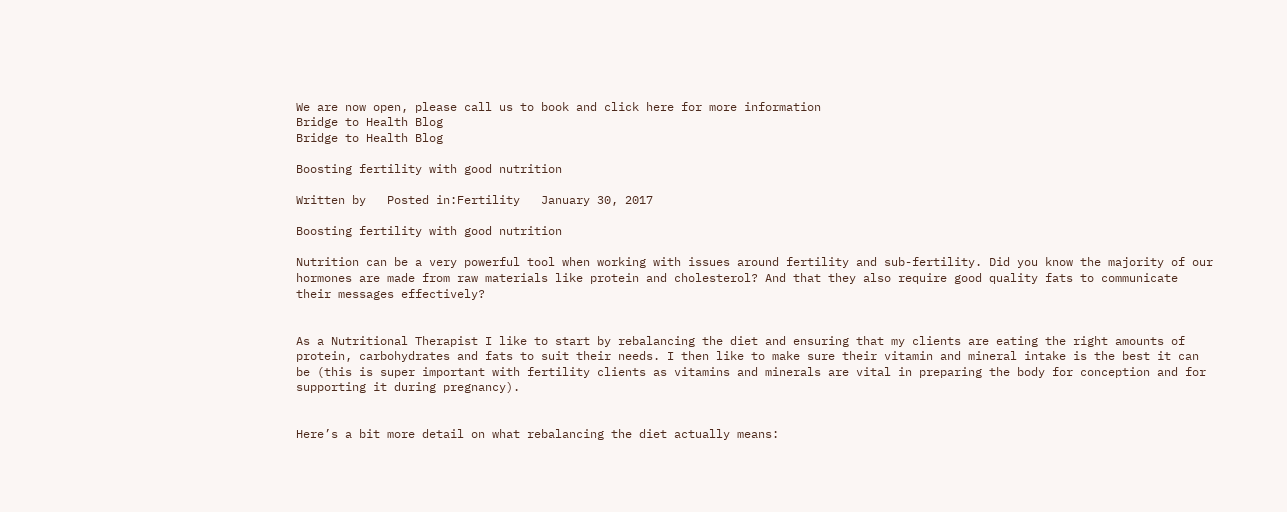We are now open, please call us to book and click here for more information
Bridge to Health Blog
Bridge to Health Blog

Boosting fertility with good nutrition

Written by   Posted in:Fertility   January 30, 2017

Boosting fertility with good nutrition

Nutrition can be a very powerful tool when working with issues around fertility and sub-fertility. Did you know the majority of our hormones are made from raw materials like protein and cholesterol? And that they also require good quality fats to communicate their messages effectively?


As a Nutritional Therapist I like to start by rebalancing the diet and ensuring that my clients are eating the right amounts of protein, carbohydrates and fats to suit their needs. I then like to make sure their vitamin and mineral intake is the best it can be (this is super important with fertility clients as vitamins and minerals are vital in preparing the body for conception and for supporting it during pregnancy).


Here’s a bit more detail on what rebalancing the diet actually means: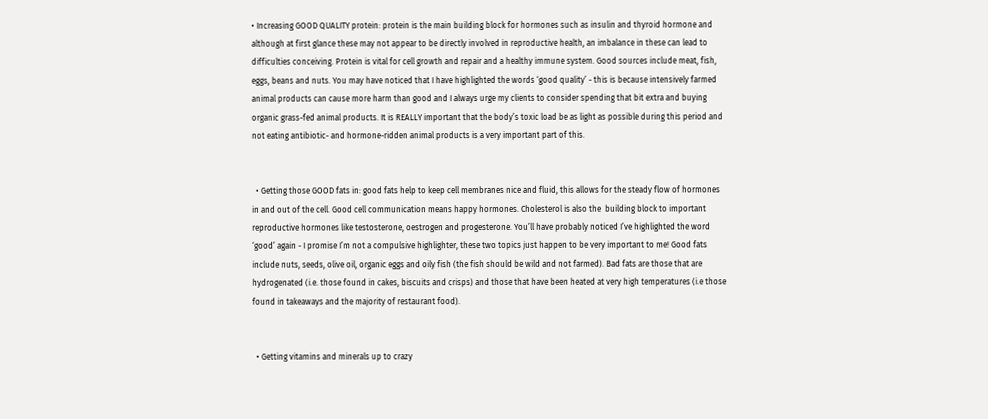• Increasing GOOD QUALITY protein: protein is the main building block for hormones such as insulin and thyroid hormone and although at first glance these may not appear to be directly involved in reproductive health, an imbalance in these can lead to difficulties conceiving. Protein is vital for cell growth and repair and a healthy immune system. Good sources include meat, fish, eggs, beans and nuts. You may have noticed that I have highlighted the words ‘good quality’ - this is because intensively farmed animal products can cause more harm than good and I always urge my clients to consider spending that bit extra and buying organic grass-fed animal products. It is REALLY important that the body’s toxic load be as light as possible during this period and not eating antibiotic- and hormone-ridden animal products is a very important part of this.


  • Getting those GOOD fats in: good fats help to keep cell membranes nice and fluid, this allows for the steady flow of hormones in and out of the cell. Good cell communication means happy hormones. Cholesterol is also the  building block to important reproductive hormones like testosterone, oestrogen and progesterone. You’ll have probably noticed I’ve highlighted the word ‘good’ again - I promise I’m not a compulsive highlighter, these two topics just happen to be very important to me! Good fats include nuts, seeds, olive oil, organic eggs and oily fish (the fish should be wild and not farmed). Bad fats are those that are hydrogenated (i.e. those found in cakes, biscuits and crisps) and those that have been heated at very high temperatures (i.e those found in takeaways and the majority of restaurant food).


  • Getting vitamins and minerals up to crazy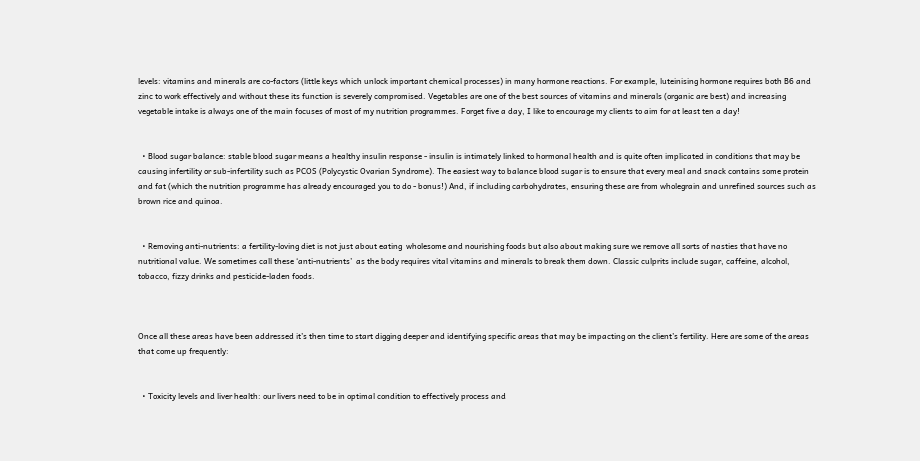levels: vitamins and minerals are co-factors (little keys which unlock important chemical processes) in many hormone reactions. For example, luteinising hormone requires both B6 and zinc to work effectively and without these its function is severely compromised. Vegetables are one of the best sources of vitamins and minerals (organic are best) and increasing vegetable intake is always one of the main focuses of most of my nutrition programmes. Forget five a day, I like to encourage my clients to aim for at least ten a day!


  • Blood sugar balance: stable blood sugar means a healthy insulin response - insulin is intimately linked to hormonal health and is quite often implicated in conditions that may be causing infertility or sub-infertility such as PCOS (Polycystic Ovarian Syndrome). The easiest way to balance blood sugar is to ensure that every meal and snack contains some protein and fat (which the nutrition programme has already encouraged you to do - bonus!) And, if including carbohydrates, ensuring these are from wholegrain and unrefined sources such as brown rice and quinoa.


  • Removing anti-nutrients: a fertility-loving diet is not just about eating  wholesome and nourishing foods but also about making sure we remove all sorts of nasties that have no nutritional value. We sometimes call these ‘anti-nutrients’  as the body requires vital vitamins and minerals to break them down. Classic culprits include sugar, caffeine, alcohol, tobacco, fizzy drinks and pesticide-laden foods.



Once all these areas have been addressed it’s then time to start digging deeper and identifying specific areas that may be impacting on the client’s fertility. Here are some of the areas that come up frequently:


  • Toxicity levels and liver health: our livers need to be in optimal condition to effectively process and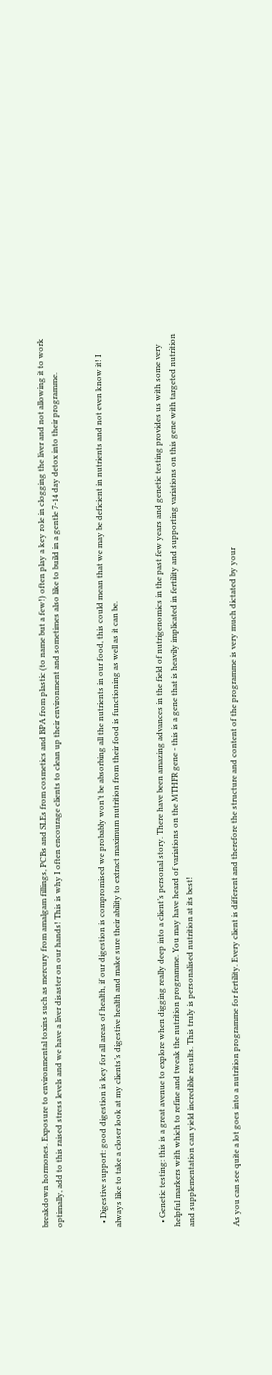breakdown hormones. Exposure to environmental toxins such as mercury from amalgam fillings, PCBs and SLEs from cosmetics and BPA from plastic (to name but a few!) often play a key role in clogging the liver and not allowing it to work optimally, add to this raised stress levels and we have a liver disaster on our hands! This is why I often encourage clients to clean up their environment and sometimes also like to build in a gentle 7-14 day detox into their programme.


  • Digestive support: good digestion is key for all areas of health, if our digestion is compromised we probably won’t be absorbing all the nutrients in our food, this could mean that we may be deficient in nutrients and not even know it! I always like to take a closer look at my clients’s digestive health and make sure their ability to extract maximum nutrition from their food is functioning as well as it can be.


  • Genetic testing: this is a great avenue to explore when digging really deep into a client’s personal story. There have been amazing advances in the field of nutrigenomics in the past few years and genetic testing provides us with some very helpful markers with which to refine and tweak the nutrition programme. You may have heard of variations on the MTHFR gene - this is a gene that is heavily implicated in fertility and supporting variations on this gene with targeted nutrition and supplementation can yield incredible results. This truly is personalised nutrition at its best!


As you can see quite a lot goes into a nutrition programme for fertility. Every client is different and therefore the structure and content of the programme is very much dictated by your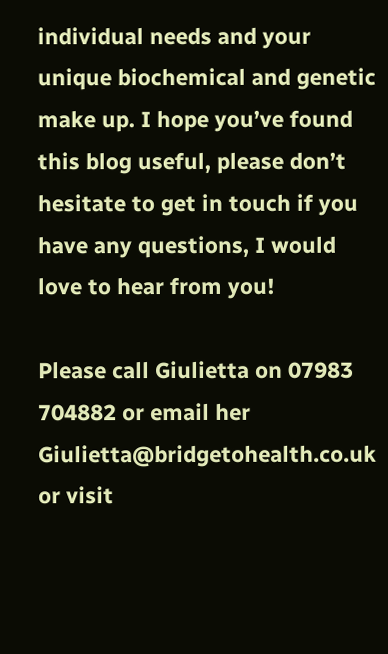individual needs and your unique biochemical and genetic make up. I hope you’ve found this blog useful, please don’t hesitate to get in touch if you have any questions, I would love to hear from you!

Please call Giulietta on 07983 704882 or email her Giulietta@bridgetohealth.co.uk or visit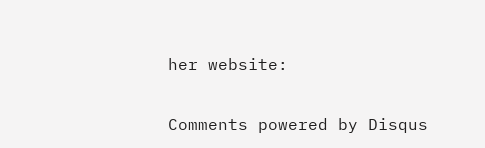her website:

Comments powered by Disqus